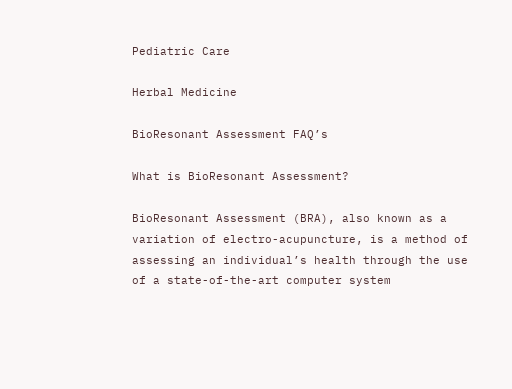Pediatric Care

Herbal Medicine

BioResonant Assessment FAQ’s

What is BioResonant Assessment?

BioResonant Assessment (BRA), also known as a variation of electro-acupuncture, is a method of assessing an individual’s health through the use of a state-of-the-art computer system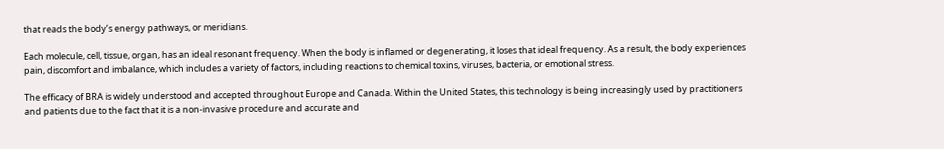that reads the body’s energy pathways, or meridians.

Each molecule, cell, tissue, organ, has an ideal resonant frequency. When the body is inflamed or degenerating, it loses that ideal frequency. As a result, the body experiences pain, discomfort and imbalance, which includes a variety of factors, including reactions to chemical toxins, viruses, bacteria, or emotional stress.

The efficacy of BRA is widely understood and accepted throughout Europe and Canada. Within the United States, this technology is being increasingly used by practitioners and patients due to the fact that it is a non-invasive procedure and accurate and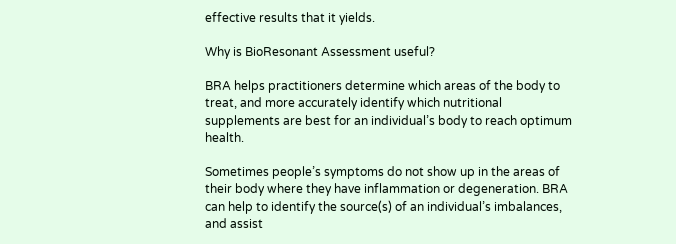effective results that it yields.

Why is BioResonant Assessment useful?

BRA helps practitioners determine which areas of the body to treat, and more accurately identify which nutritional supplements are best for an individual’s body to reach optimum health.

Sometimes people’s symptoms do not show up in the areas of their body where they have inflammation or degeneration. BRA can help to identify the source(s) of an individual’s imbalances, and assist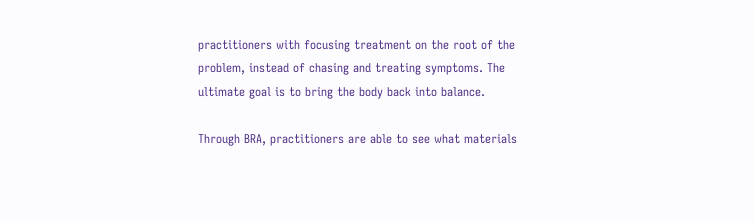practitioners with focusing treatment on the root of the problem, instead of chasing and treating symptoms. The ultimate goal is to bring the body back into balance.

Through BRA, practitioners are able to see what materials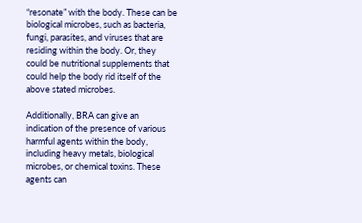“resonate” with the body. These can be biological microbes, such as bacteria, fungi, parasites, and viruses that are residing within the body. Or, they could be nutritional supplements that could help the body rid itself of the above stated microbes.

Additionally, BRA can give an indication of the presence of various harmful agents within the body, including heavy metals, biological microbes, or chemical toxins. These agents can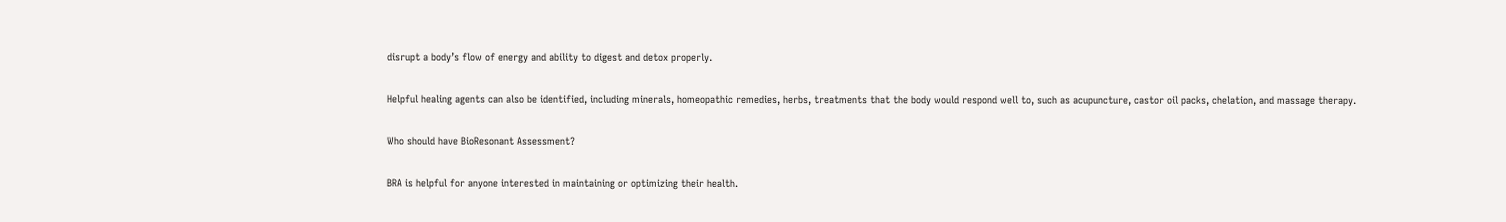disrupt a body’s flow of energy and ability to digest and detox properly.

Helpful healing agents can also be identified, including minerals, homeopathic remedies, herbs, treatments that the body would respond well to, such as acupuncture, castor oil packs, chelation, and massage therapy.

Who should have BioResonant Assessment?

BRA is helpful for anyone interested in maintaining or optimizing their health.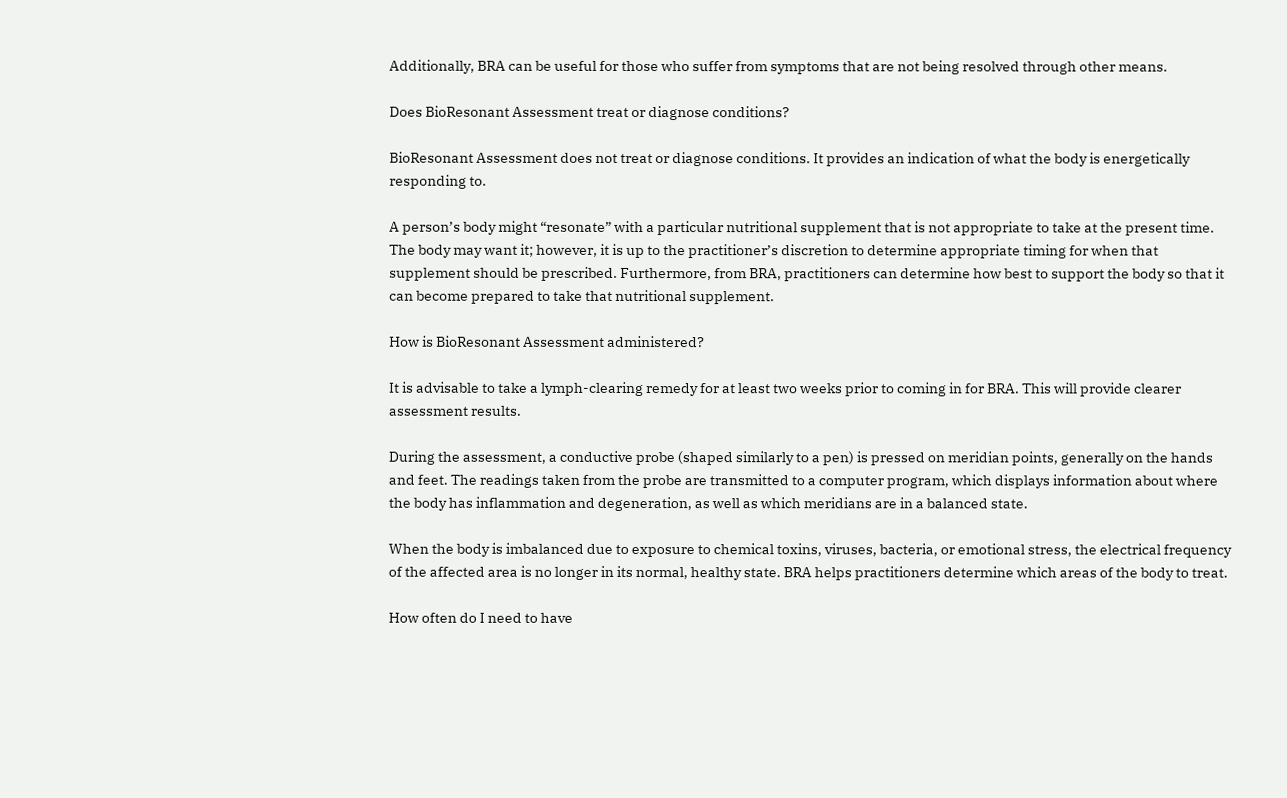Additionally, BRA can be useful for those who suffer from symptoms that are not being resolved through other means.

Does BioResonant Assessment treat or diagnose conditions?

BioResonant Assessment does not treat or diagnose conditions. It provides an indication of what the body is energetically responding to.

A person’s body might “resonate” with a particular nutritional supplement that is not appropriate to take at the present time. The body may want it; however, it is up to the practitioner’s discretion to determine appropriate timing for when that supplement should be prescribed. Furthermore, from BRA, practitioners can determine how best to support the body so that it can become prepared to take that nutritional supplement.

How is BioResonant Assessment administered?

It is advisable to take a lymph-clearing remedy for at least two weeks prior to coming in for BRA. This will provide clearer assessment results.

During the assessment, a conductive probe (shaped similarly to a pen) is pressed on meridian points, generally on the hands and feet. The readings taken from the probe are transmitted to a computer program, which displays information about where the body has inflammation and degeneration, as well as which meridians are in a balanced state.

When the body is imbalanced due to exposure to chemical toxins, viruses, bacteria, or emotional stress, the electrical frequency of the affected area is no longer in its normal, healthy state. BRA helps practitioners determine which areas of the body to treat.

How often do I need to have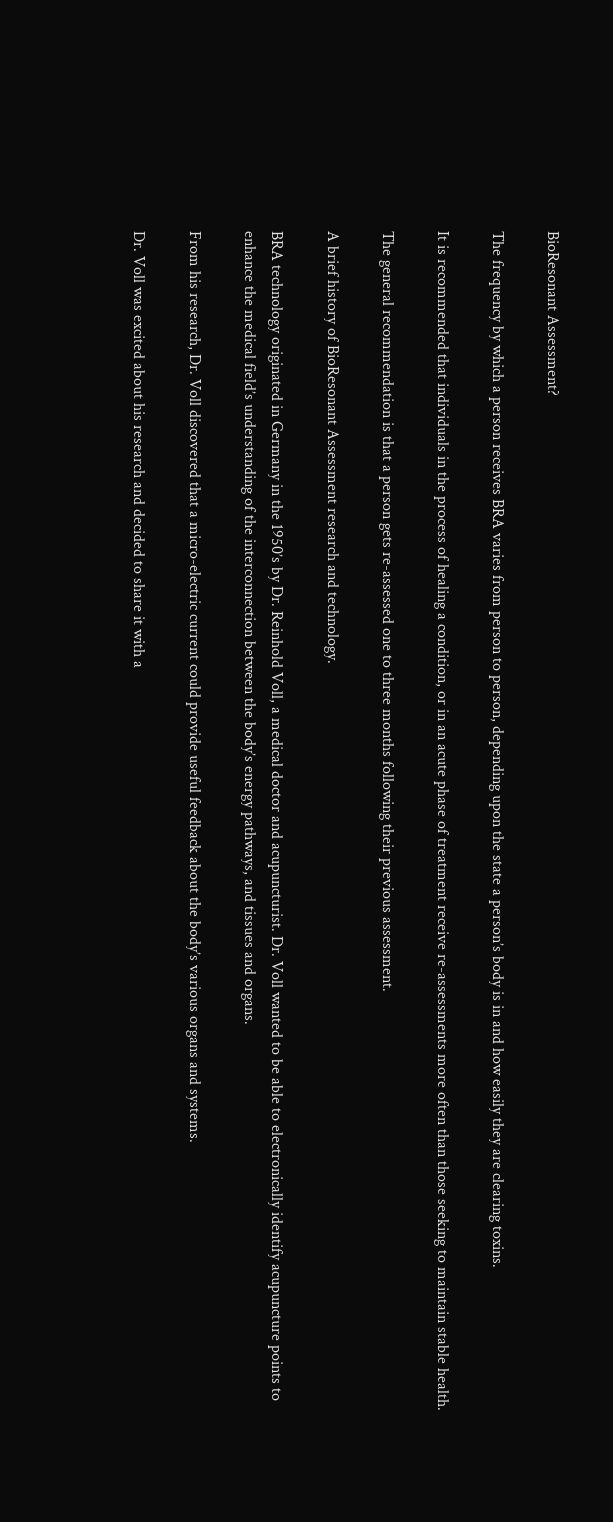BioResonant Assessment?

The frequency by which a person receives BRA varies from person to person, depending upon the state a person’s body is in and how easily they are clearing toxins.

It is recommended that individuals in the process of healing a condition, or in an acute phase of treatment receive re-assessments more often than those seeking to maintain stable health.

The general recommendation is that a person gets re-assessed one to three months following their previous assessment.

A brief history of BioResonant Assessment research and technology.

BRA technology originated in Germany in the 1950’s by Dr. Reinhold Voll, a medical doctor and acupuncturist. Dr. Voll wanted to be able to electronically identify acupuncture points to enhance the medical field’s understanding of the interconnection between the body’s energy pathways, and tissues and organs.

From his research, Dr. Voll discovered that a micro-electric current could provide useful feedback about the body’s various organs and systems.

Dr. Voll was excited about his research and decided to share it with a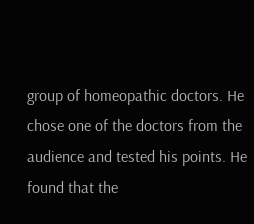group of homeopathic doctors. He chose one of the doctors from the audience and tested his points. He found that the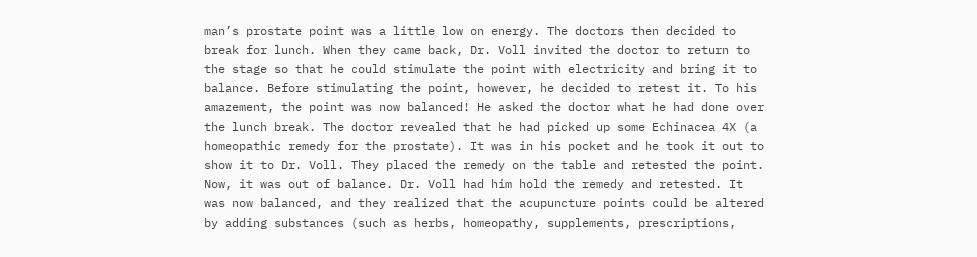man’s prostate point was a little low on energy. The doctors then decided to break for lunch. When they came back, Dr. Voll invited the doctor to return to the stage so that he could stimulate the point with electricity and bring it to balance. Before stimulating the point, however, he decided to retest it. To his amazement, the point was now balanced! He asked the doctor what he had done over the lunch break. The doctor revealed that he had picked up some Echinacea 4X (a homeopathic remedy for the prostate). It was in his pocket and he took it out to show it to Dr. Voll. They placed the remedy on the table and retested the point. Now, it was out of balance. Dr. Voll had him hold the remedy and retested. It was now balanced, and they realized that the acupuncture points could be altered by adding substances (such as herbs, homeopathy, supplements, prescriptions,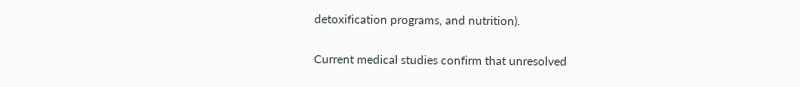detoxification programs, and nutrition).

Current medical studies confirm that unresolved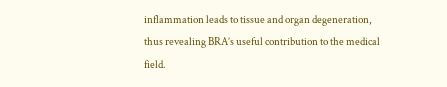inflammation leads to tissue and organ degeneration, thus revealing BRA’s useful contribution to the medical field.